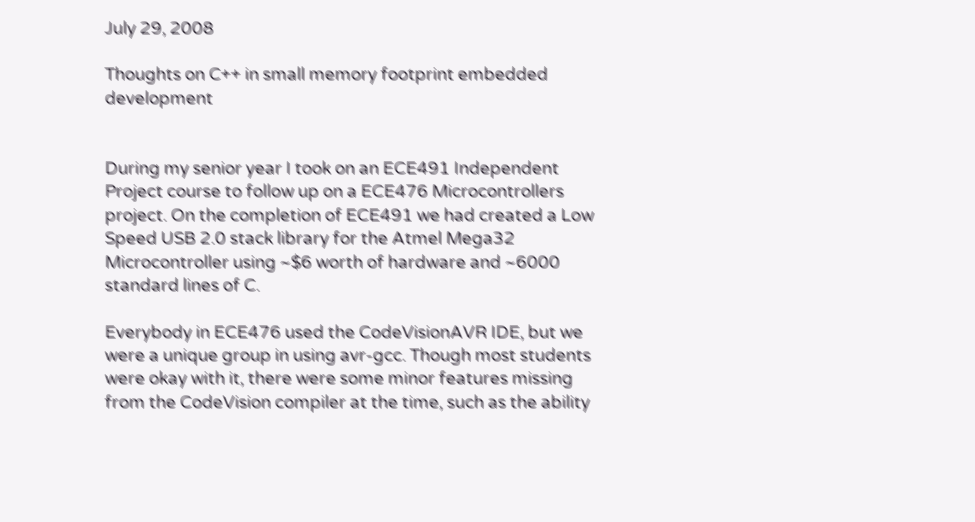July 29, 2008

Thoughts on C++ in small memory footprint embedded development


During my senior year I took on an ECE491 Independent Project course to follow up on a ECE476 Microcontrollers project. On the completion of ECE491 we had created a Low Speed USB 2.0 stack library for the Atmel Mega32 Microcontroller using ~$6 worth of hardware and ~6000 standard lines of C.

Everybody in ECE476 used the CodeVisionAVR IDE, but we were a unique group in using avr-gcc. Though most students were okay with it, there were some minor features missing from the CodeVision compiler at the time, such as the ability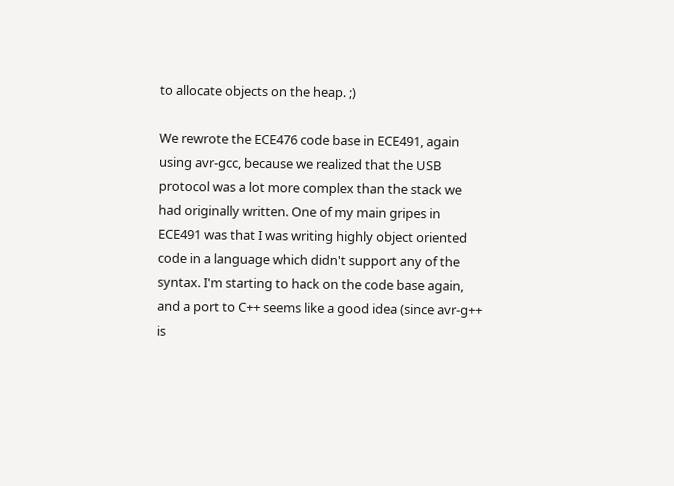to allocate objects on the heap. ;)

We rewrote the ECE476 code base in ECE491, again using avr-gcc, because we realized that the USB protocol was a lot more complex than the stack we had originally written. One of my main gripes in ECE491 was that I was writing highly object oriented code in a language which didn't support any of the syntax. I'm starting to hack on the code base again, and a port to C++ seems like a good idea (since avr-g++ is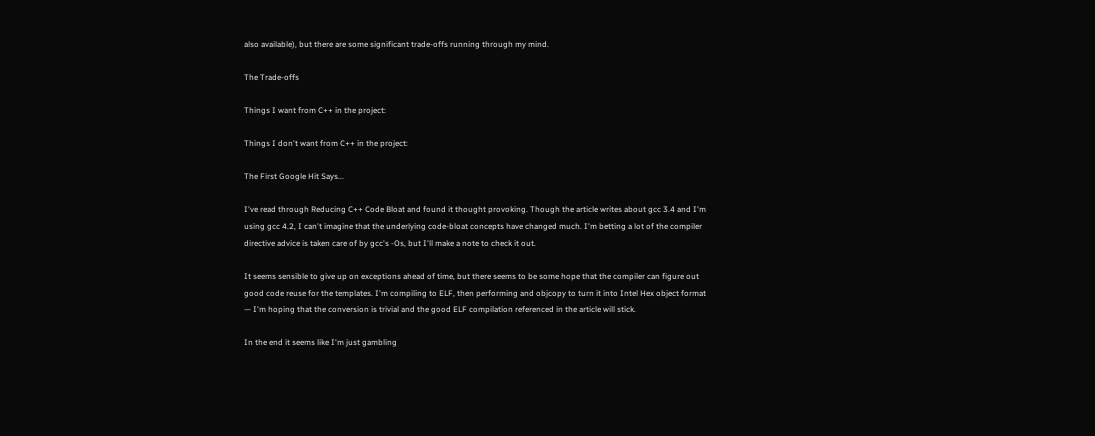also available), but there are some significant trade-offs running through my mind.

The Trade-offs

Things I want from C++ in the project:

Things I don't want from C++ in the project:

The First Google Hit Says...

I've read through Reducing C++ Code Bloat and found it thought provoking. Though the article writes about gcc 3.4 and I'm using gcc 4.2, I can't imagine that the underlying code-bloat concepts have changed much. I'm betting a lot of the compiler directive advice is taken care of by gcc's -Os, but I'll make a note to check it out.

It seems sensible to give up on exceptions ahead of time, but there seems to be some hope that the compiler can figure out good code reuse for the templates. I'm compiling to ELF, then performing and objcopy to turn it into Intel Hex object format — I'm hoping that the conversion is trivial and the good ELF compilation referenced in the article will stick.

In the end it seems like I'm just gambling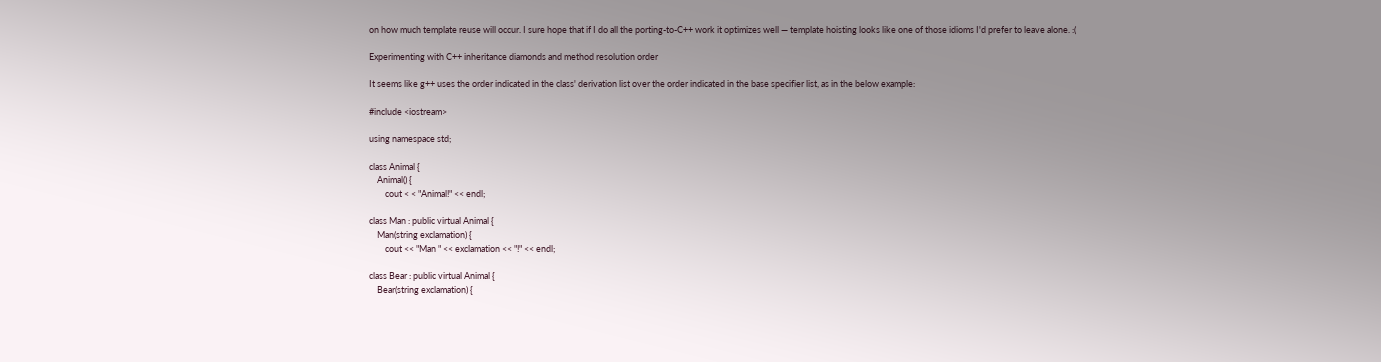on how much template reuse will occur. I sure hope that if I do all the porting-to-C++ work it optimizes well — template hoisting looks like one of those idioms I'd prefer to leave alone. :(

Experimenting with C++ inheritance diamonds and method resolution order

It seems like g++ uses the order indicated in the class' derivation list over the order indicated in the base specifier list, as in the below example:

#include <iostream>

using namespace std;

class Animal {
    Animal() {
        cout < < "Animal!" << endl;

class Man : public virtual Animal {
    Man(string exclamation) {
        cout << "Man " << exclamation << "!" << endl;

class Bear : public virtual Animal {
    Bear(string exclamation) {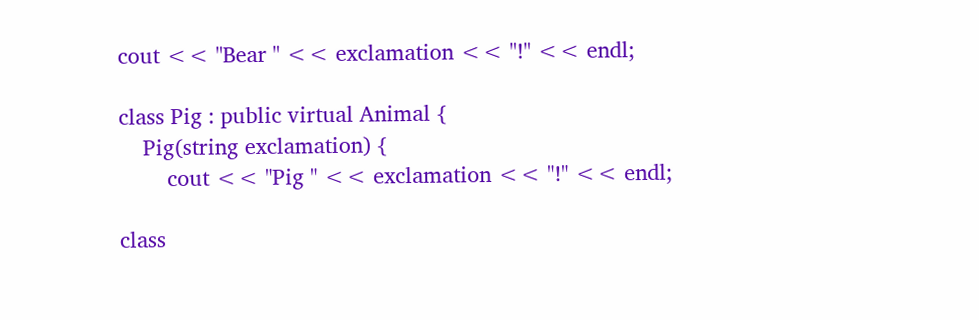cout << "Bear " << exclamation << "!" << endl;

class Pig : public virtual Animal {
    Pig(string exclamation) {
        cout << "Pig " << exclamation << "!" << endl;

class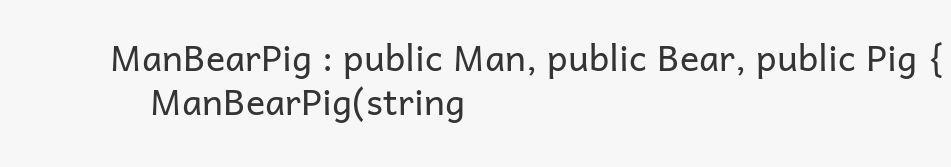ManBearPig : public Man, public Bear, public Pig {
    ManBearPig(string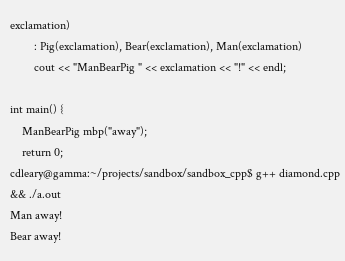exclamation)
        : Pig(exclamation), Bear(exclamation), Man(exclamation)
        cout << "ManBearPig " << exclamation << "!" << endl;

int main() {
    ManBearPig mbp("away");
    return 0;
cdleary@gamma:~/projects/sandbox/sandbox_cpp$ g++ diamond.cpp && ./a.out
Man away!
Bear away!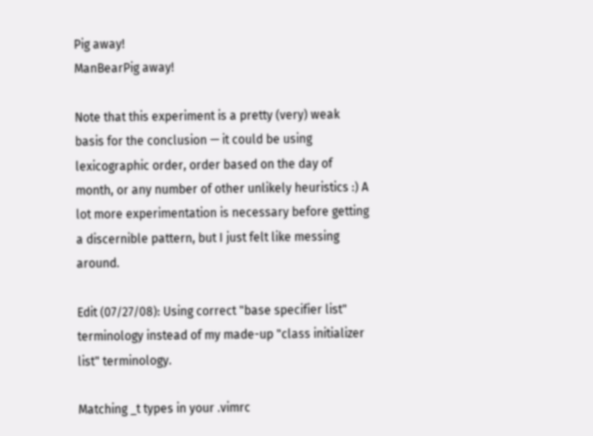Pig away!
ManBearPig away!

Note that this experiment is a pretty (very) weak basis for the conclusion — it could be using lexicographic order, order based on the day of month, or any number of other unlikely heuristics :) A lot more experimentation is necessary before getting a discernible pattern, but I just felt like messing around.

Edit (07/27/08): Using correct "base specifier list" terminology instead of my made-up "class initializer list" terminology.

Matching _t types in your .vimrc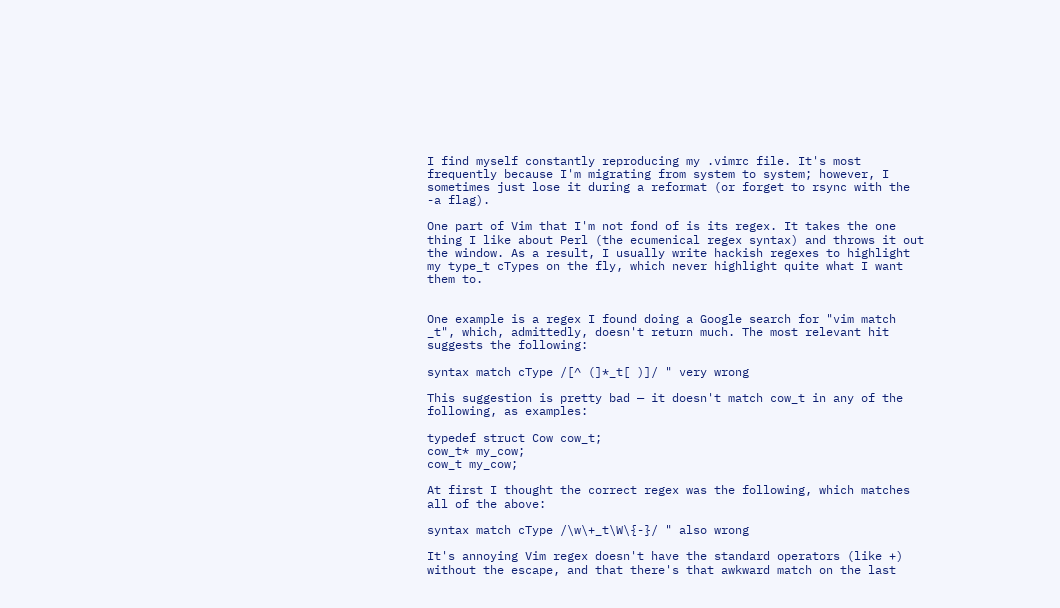I find myself constantly reproducing my .vimrc file. It's most frequently because I'm migrating from system to system; however, I sometimes just lose it during a reformat (or forget to rsync with the -a flag).

One part of Vim that I'm not fond of is its regex. It takes the one thing I like about Perl (the ecumenical regex syntax) and throws it out the window. As a result, I usually write hackish regexes to highlight my type_t cTypes on the fly, which never highlight quite what I want them to.


One example is a regex I found doing a Google search for "vim match _t", which, admittedly, doesn't return much. The most relevant hit suggests the following:

syntax match cType /[^ (]*_t[ )]/ " very wrong

This suggestion is pretty bad — it doesn't match cow_t in any of the following, as examples:

typedef struct Cow cow_t;
cow_t* my_cow;
cow_t my_cow;

At first I thought the correct regex was the following, which matches all of the above:

syntax match cType /\w\+_t\W\{-}/ " also wrong

It's annoying Vim regex doesn't have the standard operators (like +) without the escape, and that there's that awkward match on the last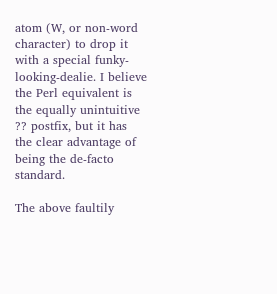atom (W, or non-word character) to drop it with a special funky-looking-dealie. I believe the Perl equivalent is the equally unintuitive ?? postfix, but it has the clear advantage of being the de-facto standard.

The above faultily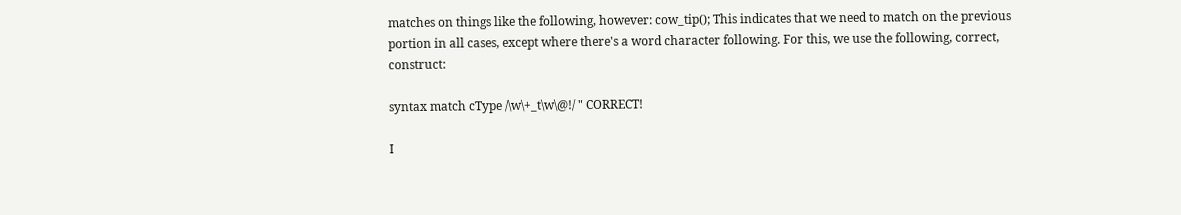matches on things like the following, however: cow_tip(); This indicates that we need to match on the previous portion in all cases, except where there's a word character following. For this, we use the following, correct, construct:

syntax match cType /\w\+_t\w\@!/ " CORRECT!

I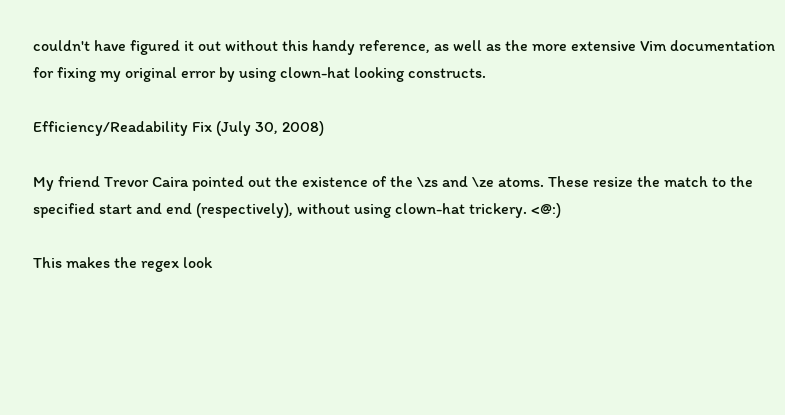couldn't have figured it out without this handy reference, as well as the more extensive Vim documentation for fixing my original error by using clown-hat looking constructs.

Efficiency/Readability Fix (July 30, 2008)

My friend Trevor Caira pointed out the existence of the \zs and \ze atoms. These resize the match to the specified start and end (respectively), without using clown-hat trickery. <@:)

This makes the regex look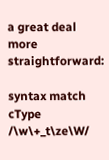a great deal more straightforward:

syntax match cType /\w\+_t\ze\W/